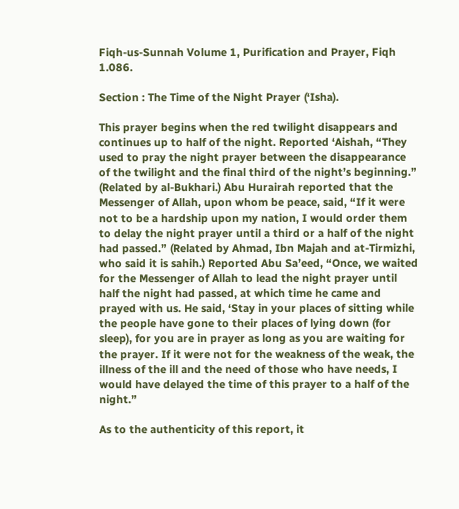Fiqh-us-Sunnah Volume 1, Purification and Prayer, Fiqh 1.086.

Section : The Time of the Night Prayer (‘Isha).

This prayer begins when the red twilight disappears and continues up to half of the night. Reported ‘Aishah, “They used to pray the night prayer between the disappearance of the twilight and the final third of the night’s beginning.” (Related by al-Bukhari.) Abu Hurairah reported that the Messenger of Allah, upon whom be peace, said, “If it were not to be a hardship upon my nation, I would order them to delay the night prayer until a third or a half of the night had passed.” (Related by Ahmad, Ibn Majah and at-Tirmizhi, who said it is sahih.) Reported Abu Sa’eed, “Once, we waited for the Messenger of Allah to lead the night prayer until half the night had passed, at which time he came and prayed with us. He said, ‘Stay in your places of sitting while the people have gone to their places of lying down (for sleep), for you are in prayer as long as you are waiting for the prayer. If it were not for the weakness of the weak, the illness of the ill and the need of those who have needs, I would have delayed the time of this prayer to a half of the night.”

As to the authenticity of this report, it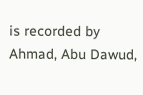is recorded by Ahmad, Abu Dawud,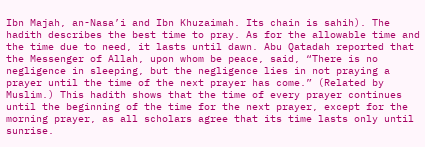Ibn Majah, an-Nasa’i and Ibn Khuzaimah. Its chain is sahih). The hadith describes the best time to pray. As for the allowable time and the time due to need, it lasts until dawn. Abu Qatadah reported that the Messenger of Allah, upon whom be peace, said, “There is no negligence in sleeping, but the negligence lies in not praying a prayer until the time of the next prayer has come.” (Related by Muslim.) This hadith shows that the time of every prayer continues until the beginning of the time for the next prayer, except for the morning prayer, as all scholars agree that its time lasts only until sunrise.